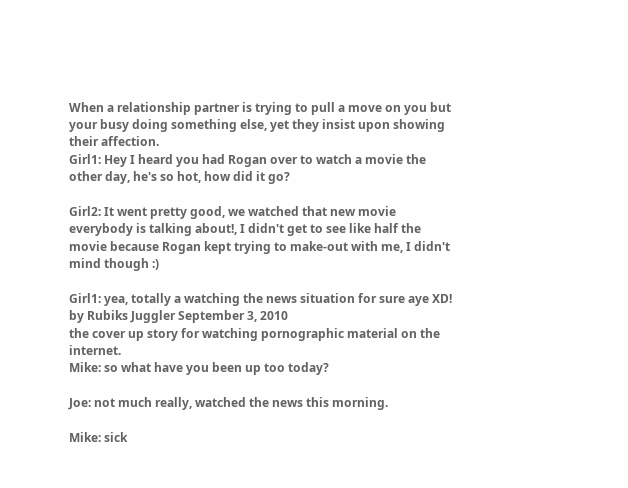When a relationship partner is trying to pull a move on you but your busy doing something else, yet they insist upon showing their affection.
Girl1: Hey I heard you had Rogan over to watch a movie the other day, he's so hot, how did it go?

Girl2: It went pretty good, we watched that new movie everybody is talking about!, I didn't get to see like half the movie because Rogan kept trying to make-out with me, I didn't mind though :)

Girl1: yea, totally a watching the news situation for sure aye XD!
by Rubiks Juggler September 3, 2010
the cover up story for watching pornographic material on the internet.
Mike: so what have you been up too today?

Joe: not much really, watched the news this morning.

Mike: sick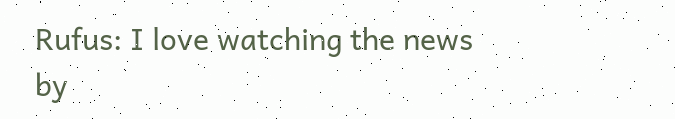Rufus: I love watching the news
by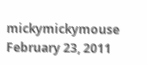mickymickymouse February 23, 2011